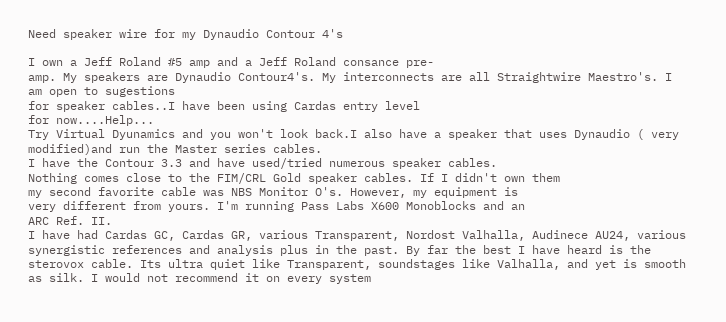Need speaker wire for my Dynaudio Contour 4's

I own a Jeff Roland #5 amp and a Jeff Roland consance pre-
amp. My speakers are Dynaudio Contour4's. My interconnects are all Straightwire Maestro's. I am open to sugestions
for speaker cables..I have been using Cardas entry level
for now....Help...
Try Virtual Dyunamics and you won't look back.I also have a speaker that uses Dynaudio ( very modified)and run the Master series cables.
I have the Contour 3.3 and have used/tried numerous speaker cables.
Nothing comes close to the FIM/CRL Gold speaker cables. If I didn't own them
my second favorite cable was NBS Monitor O's. However, my equipment is
very different from yours. I'm running Pass Labs X600 Monoblocks and an
ARC Ref. II.
I have had Cardas GC, Cardas GR, various Transparent, Nordost Valhalla, Audinece AU24, various synergistic references and analysis plus in the past. By far the best I have heard is the sterovox cable. Its ultra quiet like Transparent, soundstages like Valhalla, and yet is smooth as silk. I would not recommend it on every system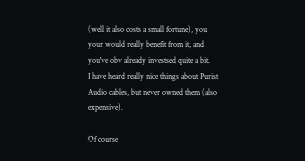(well it also costs a small fortune), you your would really benefit from it, and you've obv already investsed quite a bit.
I have heard really nice things about Purist Audio cables, but never owned them (also expensive).

Of course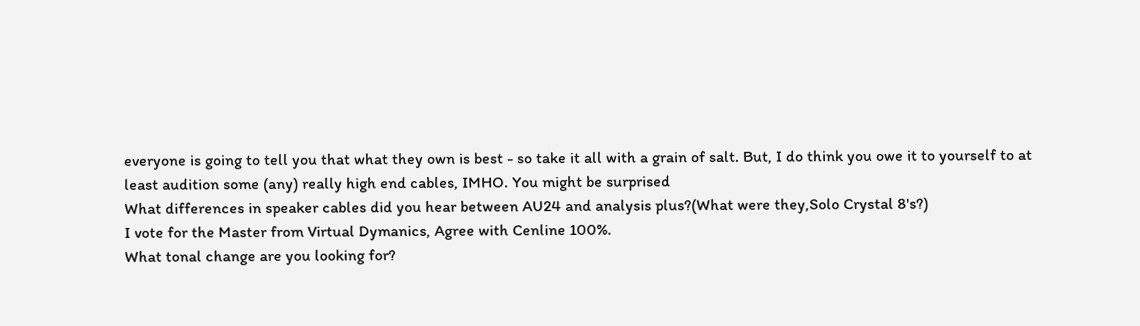everyone is going to tell you that what they own is best - so take it all with a grain of salt. But, I do think you owe it to yourself to at least audition some (any) really high end cables, IMHO. You might be surprised
What differences in speaker cables did you hear between AU24 and analysis plus?(What were they,Solo Crystal 8's?)
I vote for the Master from Virtual Dymanics, Agree with Cenline 100%.
What tonal change are you looking for?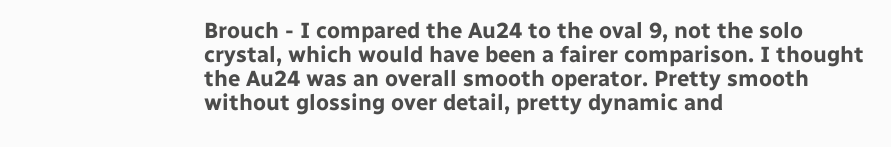Brouch - I compared the Au24 to the oval 9, not the solo crystal, which would have been a fairer comparison. I thought the Au24 was an overall smooth operator. Pretty smooth without glossing over detail, pretty dynamic and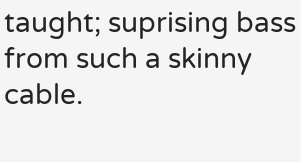taught; suprising bass from such a skinny cable.